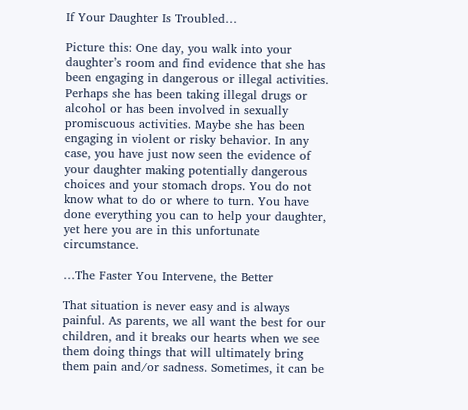If Your Daughter Is Troubled…

Picture this: One day, you walk into your daughter’s room and find evidence that she has been engaging in dangerous or illegal activities. Perhaps she has been taking illegal drugs or alcohol or has been involved in sexually promiscuous activities. Maybe she has been engaging in violent or risky behavior. In any case, you have just now seen the evidence of your daughter making potentially dangerous choices and your stomach drops. You do not know what to do or where to turn. You have done everything you can to help your daughter, yet here you are in this unfortunate circumstance.

…The Faster You Intervene, the Better

That situation is never easy and is always painful. As parents, we all want the best for our children, and it breaks our hearts when we see them doing things that will ultimately bring them pain and/or sadness. Sometimes, it can be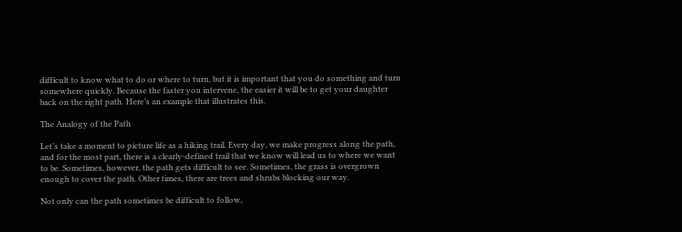difficult to know what to do or where to turn, but it is important that you do something and turn somewhere quickly. Because the faster you intervene, the easier it will be to get your daughter back on the right path. Here’s an example that illustrates this.

The Analogy of the Path

Let’s take a moment to picture life as a hiking trail. Every day, we make progress along the path, and for the most part, there is a clearly-defined trail that we know will lead us to where we want to be. Sometimes, however, the path gets difficult to see. Sometimes, the grass is overgrown enough to cover the path. Other times, there are trees and shrubs blocking our way.

Not only can the path sometimes be difficult to follow,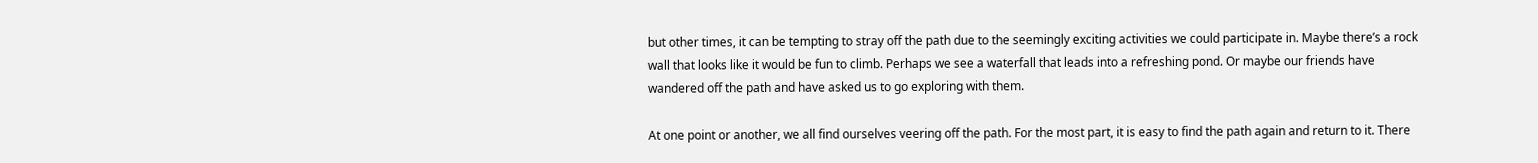but other times, it can be tempting to stray off the path due to the seemingly exciting activities we could participate in. Maybe there’s a rock wall that looks like it would be fun to climb. Perhaps we see a waterfall that leads into a refreshing pond. Or maybe our friends have wandered off the path and have asked us to go exploring with them.

At one point or another, we all find ourselves veering off the path. For the most part, it is easy to find the path again and return to it. There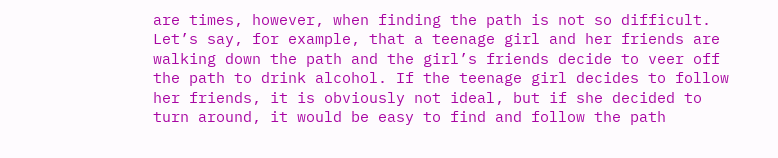are times, however, when finding the path is not so difficult. Let’s say, for example, that a teenage girl and her friends are walking down the path and the girl’s friends decide to veer off the path to drink alcohol. If the teenage girl decides to follow her friends, it is obviously not ideal, but if she decided to turn around, it would be easy to find and follow the path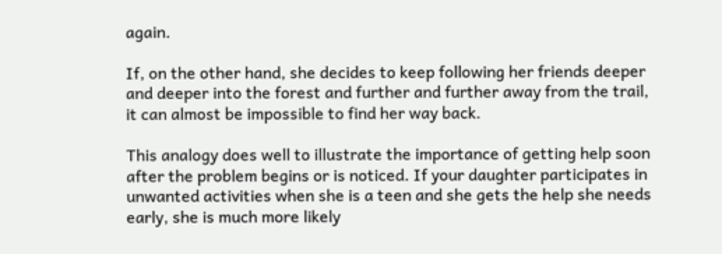again.

If, on the other hand, she decides to keep following her friends deeper and deeper into the forest and further and further away from the trail, it can almost be impossible to find her way back.

This analogy does well to illustrate the importance of getting help soon after the problem begins or is noticed. If your daughter participates in unwanted activities when she is a teen and she gets the help she needs early, she is much more likely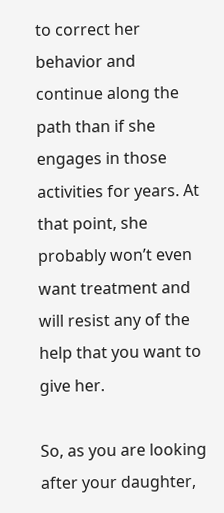to correct her behavior and continue along the path than if she engages in those activities for years. At that point, she probably won’t even want treatment and will resist any of the help that you want to give her.

So, as you are looking after your daughter,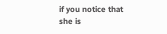if you notice that she is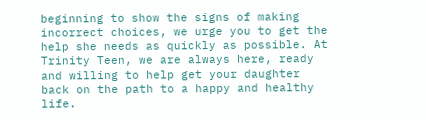beginning to show the signs of making incorrect choices, we urge you to get the help she needs as quickly as possible. At Trinity Teen, we are always here, ready and willing to help get your daughter back on the path to a happy and healthy life.